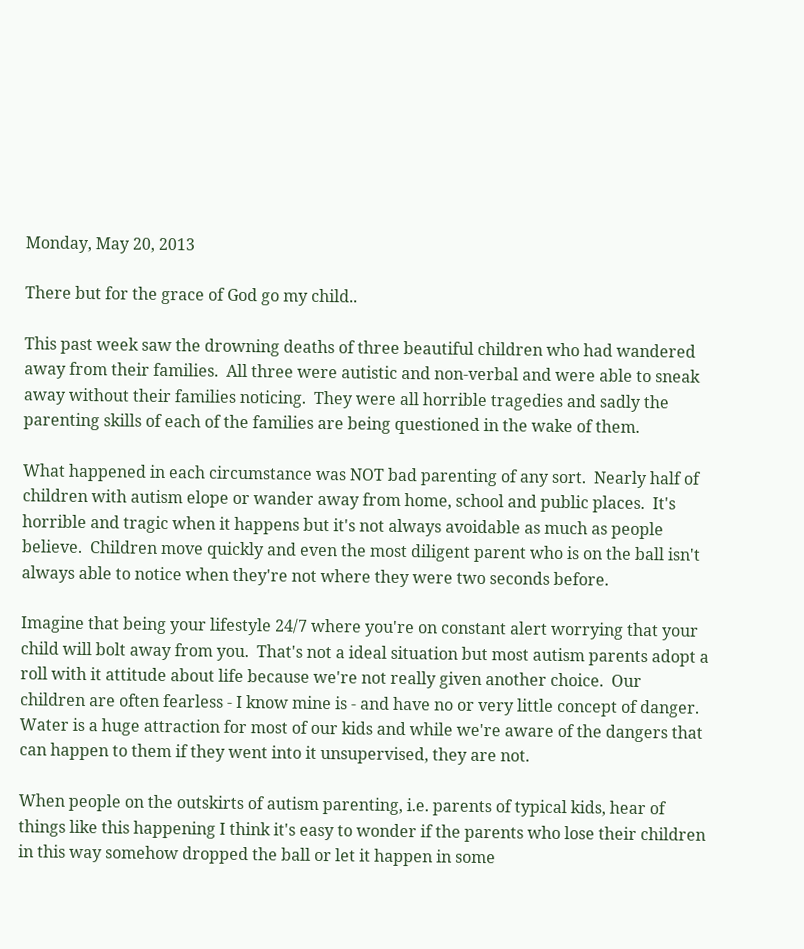Monday, May 20, 2013

There but for the grace of God go my child..

This past week saw the drowning deaths of three beautiful children who had wandered away from their families.  All three were autistic and non-verbal and were able to sneak away without their families noticing.  They were all horrible tragedies and sadly the parenting skills of each of the families are being questioned in the wake of them.

What happened in each circumstance was NOT bad parenting of any sort.  Nearly half of children with autism elope or wander away from home, school and public places.  It's horrible and tragic when it happens but it's not always avoidable as much as people believe.  Children move quickly and even the most diligent parent who is on the ball isn't always able to notice when they're not where they were two seconds before.

Imagine that being your lifestyle 24/7 where you're on constant alert worrying that your child will bolt away from you.  That's not a ideal situation but most autism parents adopt a roll with it attitude about life because we're not really given another choice.  Our children are often fearless - I know mine is - and have no or very little concept of danger.  Water is a huge attraction for most of our kids and while we're aware of the dangers that can happen to them if they went into it unsupervised, they are not.

When people on the outskirts of autism parenting, i.e. parents of typical kids, hear of things like this happening I think it's easy to wonder if the parents who lose their children in this way somehow dropped the ball or let it happen in some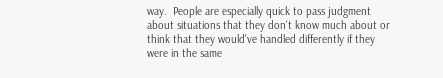way.  People are especially quick to pass judgment about situations that they don't know much about or think that they would've handled differently if they were in the same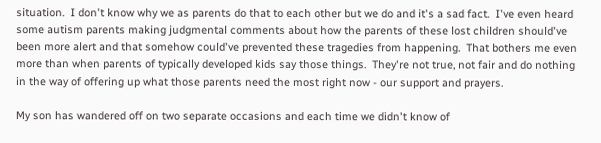situation.  I don't know why we as parents do that to each other but we do and it's a sad fact.  I've even heard some autism parents making judgmental comments about how the parents of these lost children should've been more alert and that somehow could've prevented these tragedies from happening.  That bothers me even more than when parents of typically developed kids say those things.  They're not true, not fair and do nothing in the way of offering up what those parents need the most right now - our support and prayers.

My son has wandered off on two separate occasions and each time we didn't know of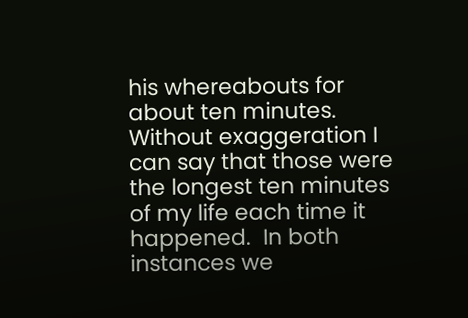his whereabouts for about ten minutes.  Without exaggeration I can say that those were the longest ten minutes of my life each time it happened.  In both instances we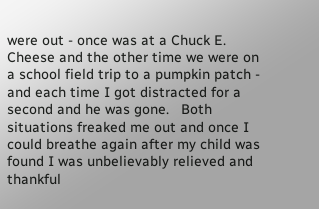were out - once was at a Chuck E. Cheese and the other time we were on a school field trip to a pumpkin patch - and each time I got distracted for a second and he was gone.   Both situations freaked me out and once I could breathe again after my child was found I was unbelievably relieved and thankful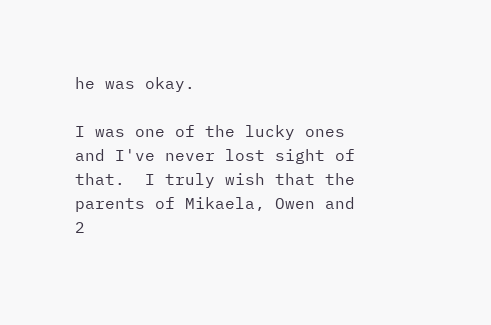he was okay.

I was one of the lucky ones and I've never lost sight of that.  I truly wish that the parents of Mikaela, Owen and 2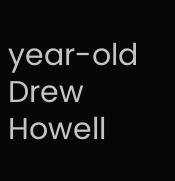year-old Drew Howell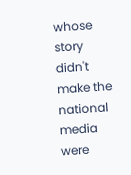whose story didn't make the national media were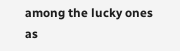among the lucky ones as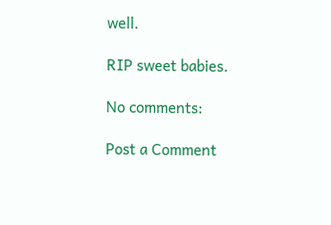well.

RIP sweet babies.

No comments:

Post a Comment